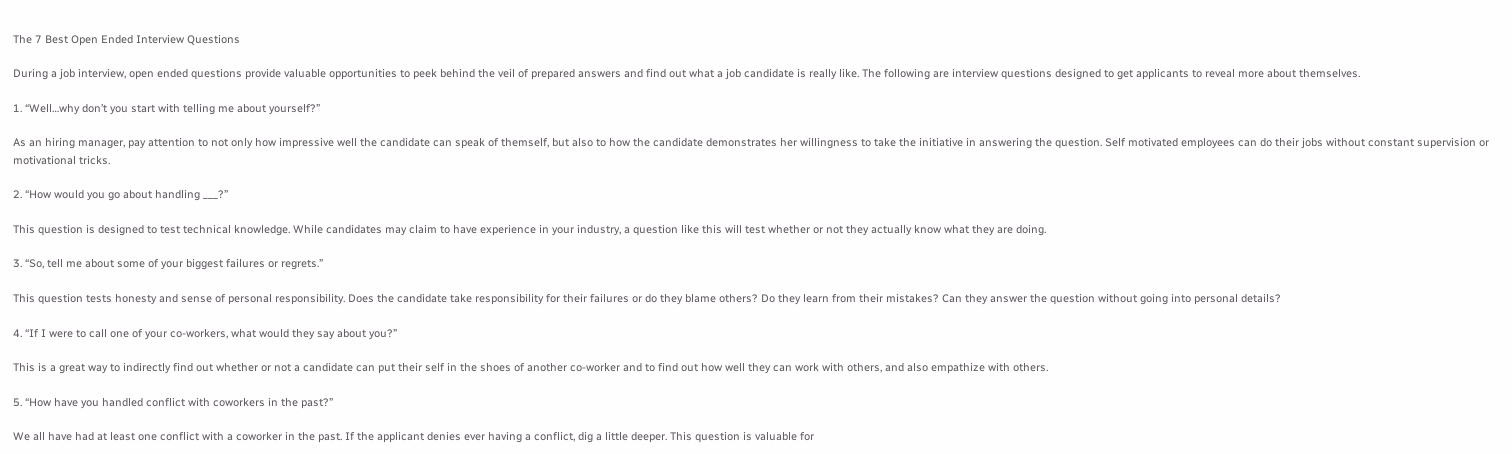The 7 Best Open Ended Interview Questions

During a job interview, open ended questions provide valuable opportunities to peek behind the veil of prepared answers and find out what a job candidate is really like. The following are interview questions designed to get applicants to reveal more about themselves.

1. “Well…why don’t you start with telling me about yourself?”

As an hiring manager, pay attention to not only how impressive well the candidate can speak of themself, but also to how the candidate demonstrates her willingness to take the initiative in answering the question. Self motivated employees can do their jobs without constant supervision or motivational tricks.

2. “How would you go about handling ___?”

This question is designed to test technical knowledge. While candidates may claim to have experience in your industry, a question like this will test whether or not they actually know what they are doing.

3. “So, tell me about some of your biggest failures or regrets.”

This question tests honesty and sense of personal responsibility. Does the candidate take responsibility for their failures or do they blame others? Do they learn from their mistakes? Can they answer the question without going into personal details?

4. “If I were to call one of your co-workers, what would they say about you?”

This is a great way to indirectly find out whether or not a candidate can put their self in the shoes of another co-worker and to find out how well they can work with others, and also empathize with others.

5. “How have you handled conflict with coworkers in the past?”

We all have had at least one conflict with a coworker in the past. If the applicant denies ever having a conflict, dig a little deeper. This question is valuable for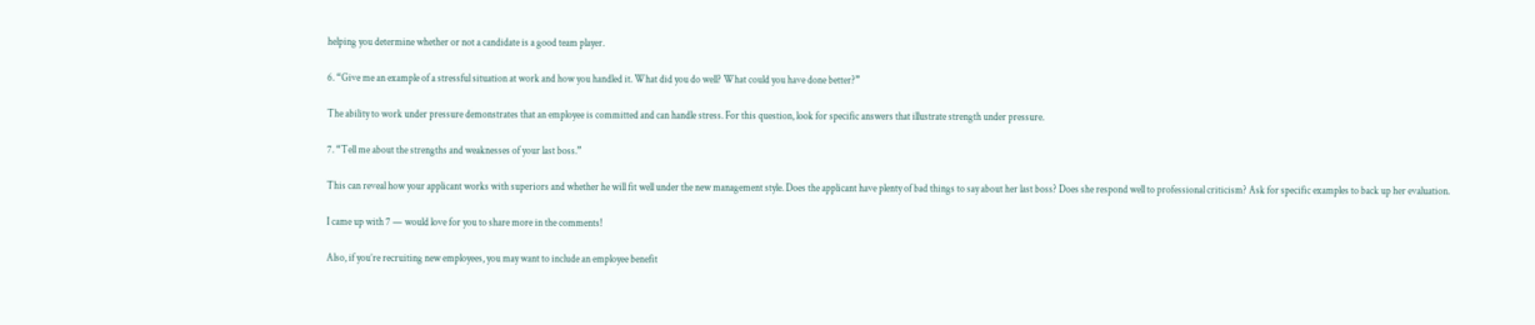helping you determine whether or not a candidate is a good team player.

6. “Give me an example of a stressful situation at work and how you handled it. What did you do well? What could you have done better?”

The ability to work under pressure demonstrates that an employee is committed and can handle stress. For this question, look for specific answers that illustrate strength under pressure.

7. “Tell me about the strengths and weaknesses of your last boss.”

This can reveal how your applicant works with superiors and whether he will fit well under the new management style. Does the applicant have plenty of bad things to say about her last boss? Does she respond well to professional criticism? Ask for specific examples to back up her evaluation.

I came up with 7 — would love for you to share more in the comments!

Also, if you’re recruiting new employees, you may want to include an employee benefit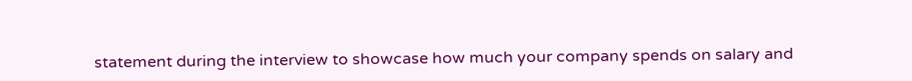statement during the interview to showcase how much your company spends on salary and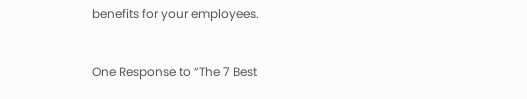benefits for your employees.


One Response to “The 7 Best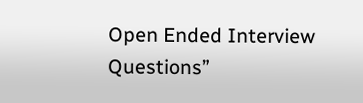Open Ended Interview Questions”